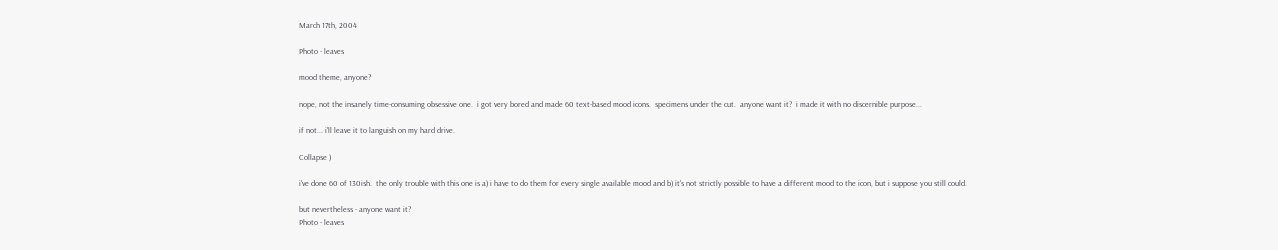March 17th, 2004

Photo - leaves

mood theme, anyone?

nope, not the insanely time-consuming obsessive one.  i got very bored and made 60 text-based mood icons.  specimens under the cut.  anyone want it?  i made it with no discernible purpose...

if not... i'll leave it to languish on my hard drive.

Collapse )

i've done 60 of 130ish.  the only trouble with this one is a) i have to do them for every single available mood and b) it's not strictly possible to have a different mood to the icon, but i suppose you still could.

but nevertheless - anyone want it?
Photo - leaves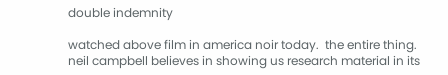double indemnity

watched above film in america noir today.  the entire thing.  neil campbell believes in showing us research material in its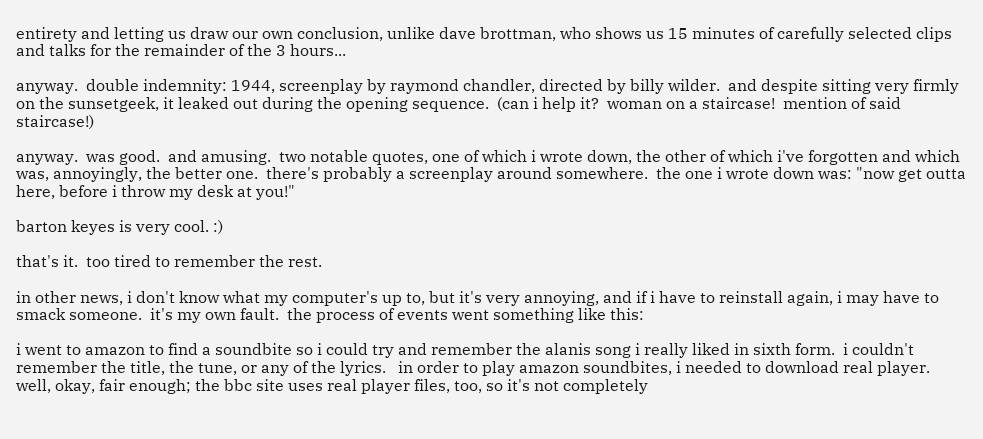entirety and letting us draw our own conclusion, unlike dave brottman, who shows us 15 minutes of carefully selected clips and talks for the remainder of the 3 hours...

anyway.  double indemnity: 1944, screenplay by raymond chandler, directed by billy wilder.  and despite sitting very firmly on the sunsetgeek, it leaked out during the opening sequence.  (can i help it?  woman on a staircase!  mention of said staircase!)

anyway.  was good.  and amusing.  two notable quotes, one of which i wrote down, the other of which i've forgotten and which was, annoyingly, the better one.  there's probably a screenplay around somewhere.  the one i wrote down was: "now get outta here, before i throw my desk at you!"

barton keyes is very cool. :)

that's it.  too tired to remember the rest.

in other news, i don't know what my computer's up to, but it's very annoying, and if i have to reinstall again, i may have to smack someone.  it's my own fault.  the process of events went something like this:

i went to amazon to find a soundbite so i could try and remember the alanis song i really liked in sixth form.  i couldn't remember the title, the tune, or any of the lyrics.   in order to play amazon soundbites, i needed to download real player.  well, okay, fair enough; the bbc site uses real player files, too, so it's not completely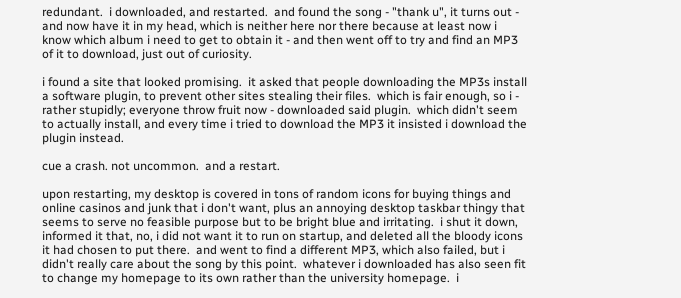redundant.  i downloaded, and restarted.  and found the song - "thank u", it turns out - and now have it in my head, which is neither here nor there because at least now i know which album i need to get to obtain it - and then went off to try and find an MP3 of it to download, just out of curiosity.

i found a site that looked promising.  it asked that people downloading the MP3s install a software plugin, to prevent other sites stealing their files.  which is fair enough, so i - rather stupidly; everyone throw fruit now - downloaded said plugin.  which didn't seem to actually install, and every time i tried to download the MP3 it insisted i download the plugin instead.

cue a crash. not uncommon.  and a restart.

upon restarting, my desktop is covered in tons of random icons for buying things and online casinos and junk that i don't want, plus an annoying desktop taskbar thingy that seems to serve no feasible purpose but to be bright blue and irritating.  i shut it down, informed it that, no, i did not want it to run on startup, and deleted all the bloody icons it had chosen to put there.  and went to find a different MP3, which also failed, but i didn't really care about the song by this point.  whatever i downloaded has also seen fit to change my homepage to its own rather than the university homepage.  i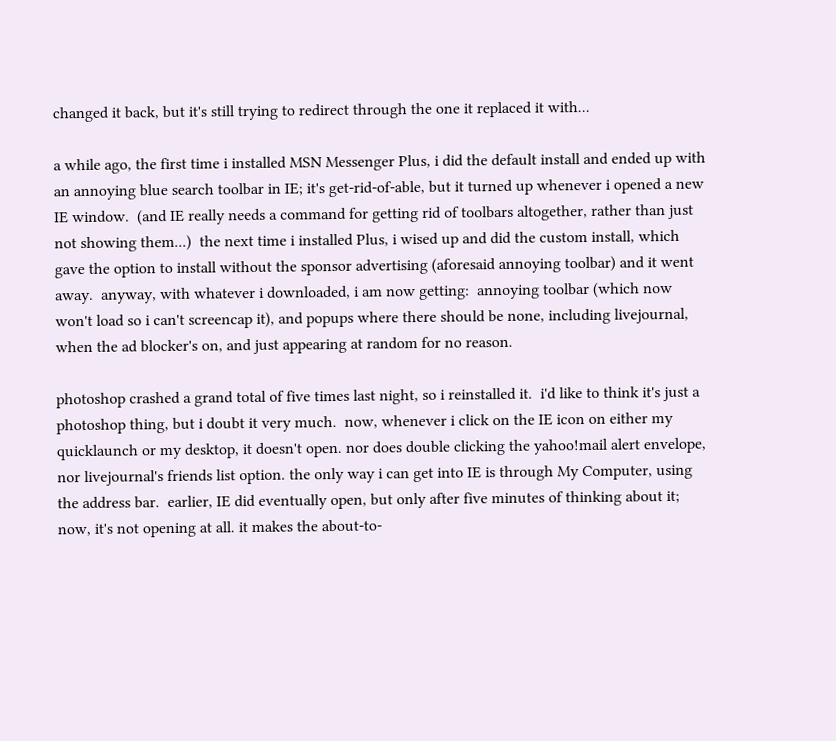changed it back, but it's still trying to redirect through the one it replaced it with...

a while ago, the first time i installed MSN Messenger Plus, i did the default install and ended up with an annoying blue search toolbar in IE; it's get-rid-of-able, but it turned up whenever i opened a new IE window.  (and IE really needs a command for getting rid of toolbars altogether, rather than just not showing them...)  the next time i installed Plus, i wised up and did the custom install, which gave the option to install without the sponsor advertising (aforesaid annoying toolbar) and it went away.  anyway, with whatever i downloaded, i am now getting:  annoying toolbar (which now won't load so i can't screencap it), and popups where there should be none, including livejournal, when the ad blocker's on, and just appearing at random for no reason.

photoshop crashed a grand total of five times last night, so i reinstalled it.  i'd like to think it's just a photoshop thing, but i doubt it very much.  now, whenever i click on the IE icon on either my quicklaunch or my desktop, it doesn't open. nor does double clicking the yahoo!mail alert envelope, nor livejournal's friends list option. the only way i can get into IE is through My Computer, using the address bar.  earlier, IE did eventually open, but only after five minutes of thinking about it; now, it's not opening at all. it makes the about-to-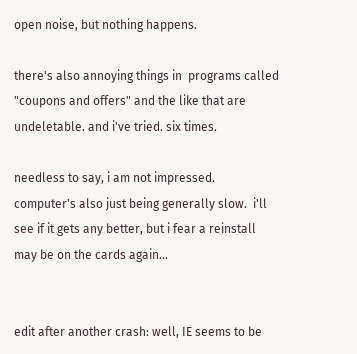open noise, but nothing happens.

there's also annoying things in  programs called "coupons and offers" and the like that are undeletable. and i've tried. six times.

needless to say, i am not impressed.  computer's also just being generally slow.  i'll see if it gets any better, but i fear a reinstall may be on the cards again...


edit after another crash: well, IE seems to be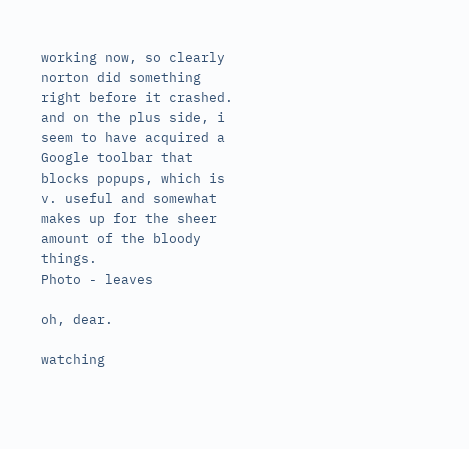working now, so clearly norton did something right before it crashed. and on the plus side, i seem to have acquired a Google toolbar that blocks popups, which is v. useful and somewhat makes up for the sheer amount of the bloody things.
Photo - leaves

oh, dear.

watching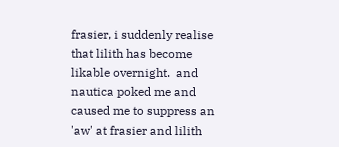frasier, i suddenly realise that lilith has become likable overnight.  and nautica poked me and caused me to suppress an 'aw' at frasier and lilith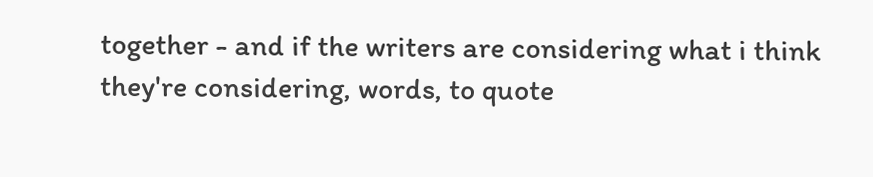together - and if the writers are considering what i think they're considering, words, to quote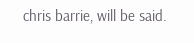chris barrie, will be said.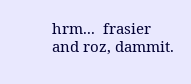hrm...  frasier and roz, dammit.